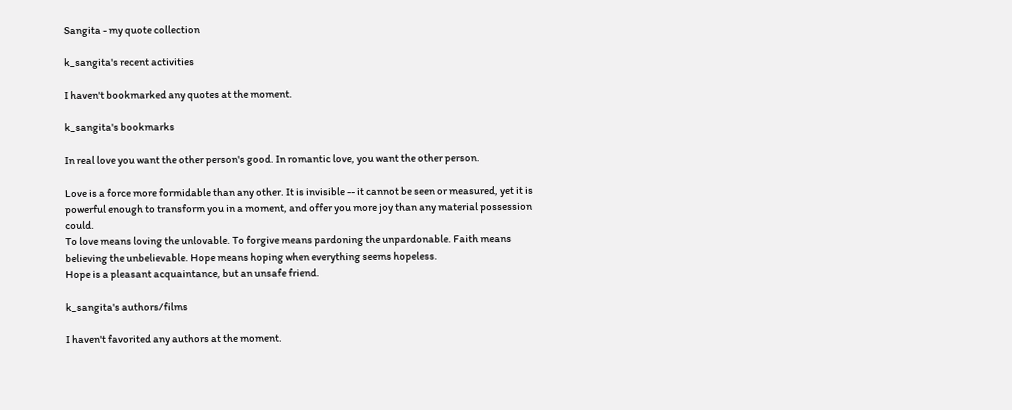Sangita - my quote collection

k_sangita's recent activities

I haven't bookmarked any quotes at the moment.

k_sangita's bookmarks

In real love you want the other person's good. In romantic love, you want the other person.

Love is a force more formidable than any other. It is invisible -- it cannot be seen or measured, yet it is powerful enough to transform you in a moment, and offer you more joy than any material possession could.
To love means loving the unlovable. To forgive means pardoning the unpardonable. Faith means believing the unbelievable. Hope means hoping when everything seems hopeless.
Hope is a pleasant acquaintance, but an unsafe friend.

k_sangita's authors/films

I haven't favorited any authors at the moment.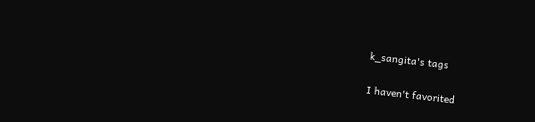k_sangita's tags

I haven't favorited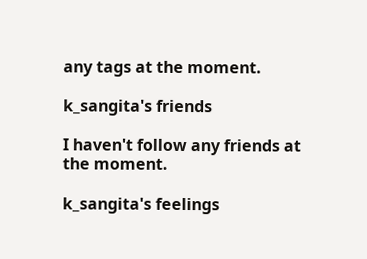any tags at the moment.

k_sangita's friends

I haven't follow any friends at the moment.

k_sangita's feelings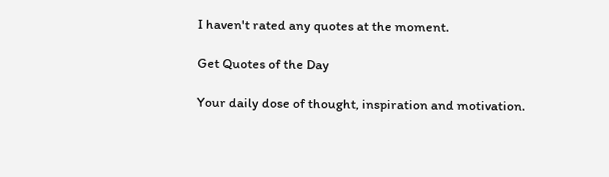I haven't rated any quotes at the moment.

Get Quotes of the Day

Your daily dose of thought, inspiration and motivation.